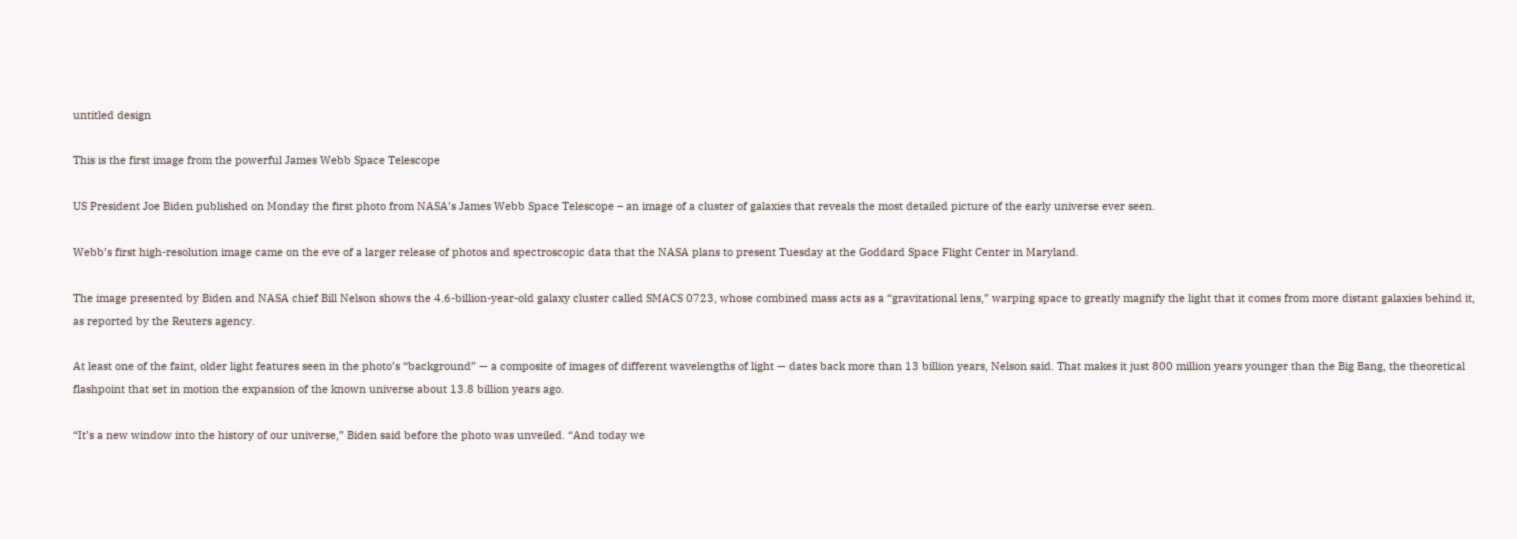untitled design

This is the first image from the powerful James Webb Space Telescope

US President Joe Biden published on Monday the first photo from NASA’s James Webb Space Telescope – an image of a cluster of galaxies that reveals the most detailed picture of the early universe ever seen.

Webb’s first high-resolution image came on the eve of a larger release of photos and spectroscopic data that the NASA plans to present Tuesday at the Goddard Space Flight Center in Maryland.

The image presented by Biden and NASA chief Bill Nelson shows the 4.6-billion-year-old galaxy cluster called SMACS 0723, whose combined mass acts as a “gravitational lens,” warping space to greatly magnify the light that it comes from more distant galaxies behind it, as reported by the Reuters agency.

At least one of the faint, older light features seen in the photo’s “background” — a composite of images of different wavelengths of light — dates back more than 13 billion years, Nelson said. That makes it just 800 million years younger than the Big Bang, the theoretical flashpoint that set in motion the expansion of the known universe about 13.8 billion years ago.

“It’s a new window into the history of our universe,” Biden said before the photo was unveiled. “And today we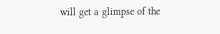will get a glimpse of the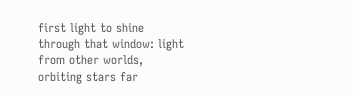first light to shine through that window: light from other worlds, orbiting stars far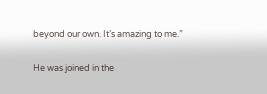beyond our own. It’s amazing to me.”

He was joined in the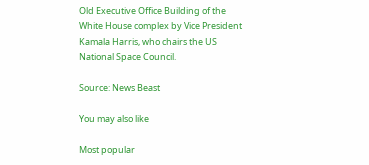Old Executive Office Building of the White House complex by Vice President Kamala Harris, who chairs the US National Space Council.

Source: News Beast

You may also like

Most popular